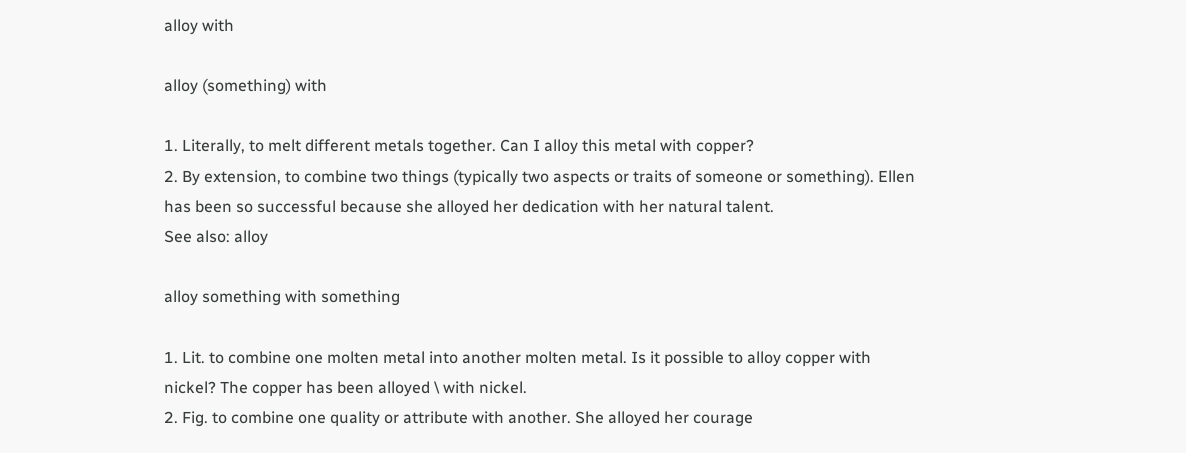alloy with

alloy (something) with

1. Literally, to melt different metals together. Can I alloy this metal with copper?
2. By extension, to combine two things (typically two aspects or traits of someone or something). Ellen has been so successful because she alloyed her dedication with her natural talent.
See also: alloy

alloy something with something

1. Lit. to combine one molten metal into another molten metal. Is it possible to alloy copper with nickel? The copper has been alloyed \ with nickel.
2. Fig. to combine one quality or attribute with another. She alloyed her courage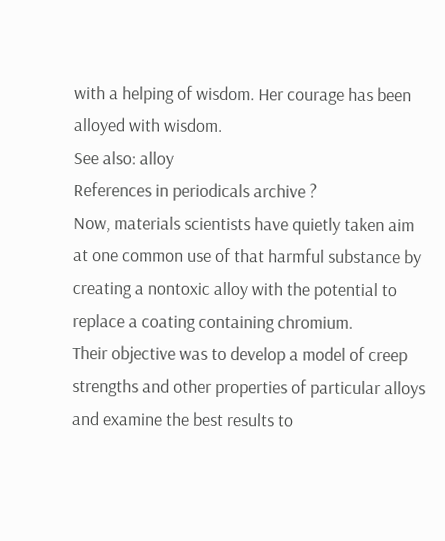with a helping of wisdom. Her courage has been alloyed with wisdom.
See also: alloy
References in periodicals archive ?
Now, materials scientists have quietly taken aim at one common use of that harmful substance by creating a nontoxic alloy with the potential to replace a coating containing chromium.
Their objective was to develop a model of creep strengths and other properties of particular alloys and examine the best results to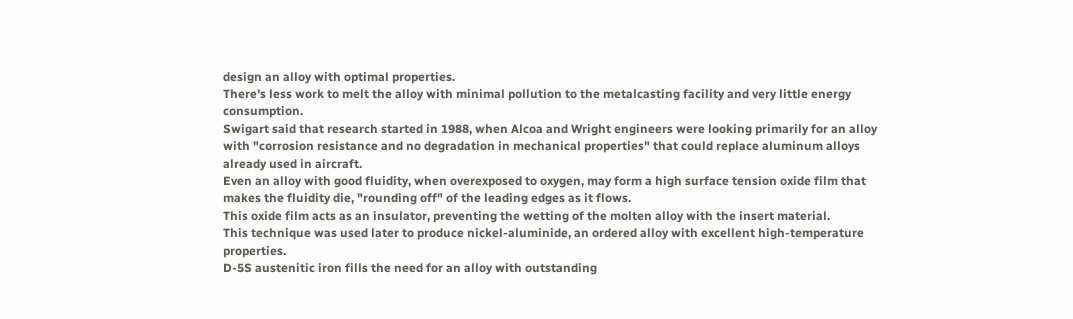design an alloy with optimal properties.
There's less work to melt the alloy with minimal pollution to the metalcasting facility and very little energy consumption.
Swigart said that research started in 1988, when Alcoa and Wright engineers were looking primarily for an alloy with "corrosion resistance and no degradation in mechanical properties" that could replace aluminum alloys already used in aircraft.
Even an alloy with good fluidity, when overexposed to oxygen, may form a high surface tension oxide film that makes the fluidity die, "rounding off" of the leading edges as it flows.
This oxide film acts as an insulator, preventing the wetting of the molten alloy with the insert material.
This technique was used later to produce nickel-aluminide, an ordered alloy with excellent high-temperature properties.
D-5S austenitic iron fills the need for an alloy with outstanding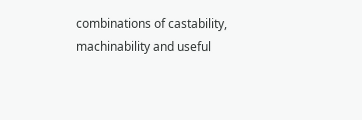combinations of castability, machinability and useful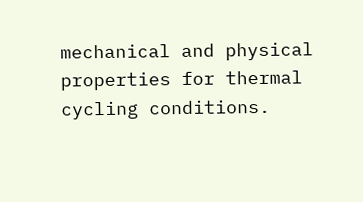mechanical and physical properties for thermal cycling conditions.